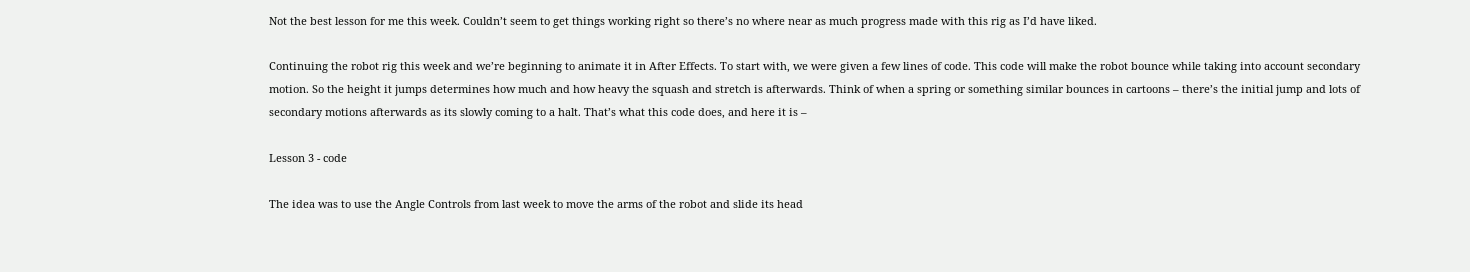Not the best lesson for me this week. Couldn’t seem to get things working right so there’s no where near as much progress made with this rig as I’d have liked.

Continuing the robot rig this week and we’re beginning to animate it in After Effects. To start with, we were given a few lines of code. This code will make the robot bounce while taking into account secondary motion. So the height it jumps determines how much and how heavy the squash and stretch is afterwards. Think of when a spring or something similar bounces in cartoons – there’s the initial jump and lots of secondary motions afterwards as its slowly coming to a halt. That’s what this code does, and here it is –

Lesson 3 - code

The idea was to use the Angle Controls from last week to move the arms of the robot and slide its head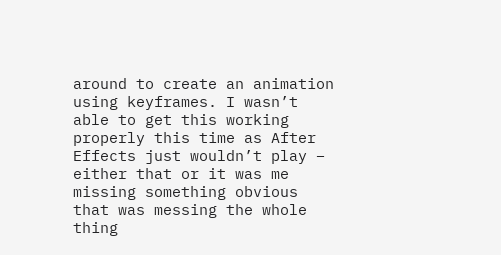around to create an animation using keyframes. I wasn’t able to get this working properly this time as After Effects just wouldn’t play – either that or it was me missing something obvious that was messing the whole thing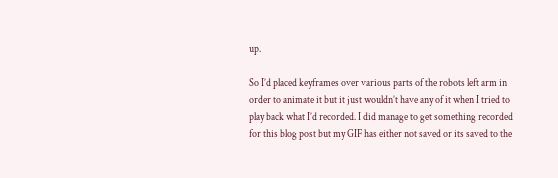up.

So I’d placed keyframes over various parts of the robots left arm in order to animate it but it just wouldn’t have any of it when I tried to play back what I’d recorded. I did manage to get something recorded for this blog post but my GIF has either not saved or its saved to the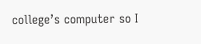college’s computer so I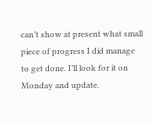can’t show at present what small piece of progress I did manage to get done. I’ll look for it on Monday and update.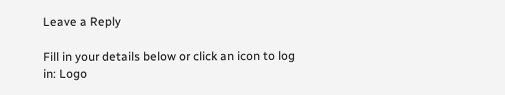Leave a Reply

Fill in your details below or click an icon to log in: Logo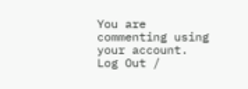You are commenting using your account. Log Out /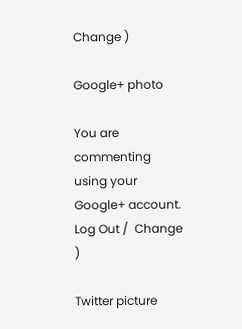Change )

Google+ photo

You are commenting using your Google+ account. Log Out /  Change )

Twitter picture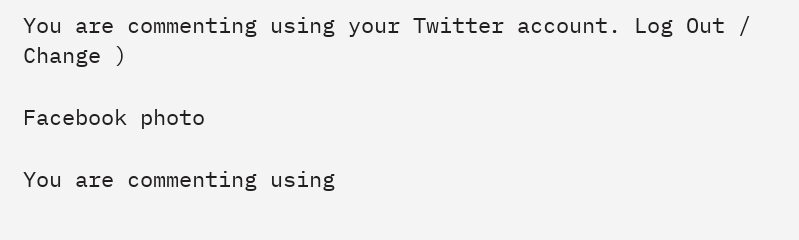You are commenting using your Twitter account. Log Out /  Change )

Facebook photo

You are commenting using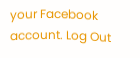your Facebook account. Log Out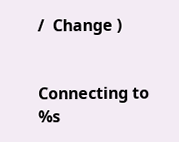/  Change )


Connecting to %s